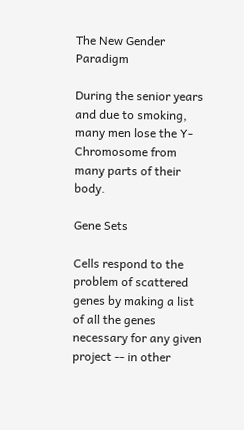The New Gender Paradigm

During the senior years and due to smoking, many men lose the Y-Chromosome from many parts of their body.

Gene Sets

Cells respond to the problem of scattered genes by making a list of all the genes necessary for any given project -- in other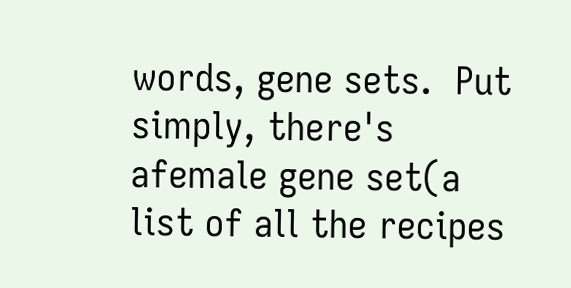words, gene sets.  Put simply, there's afemale gene set(a list of all the recipes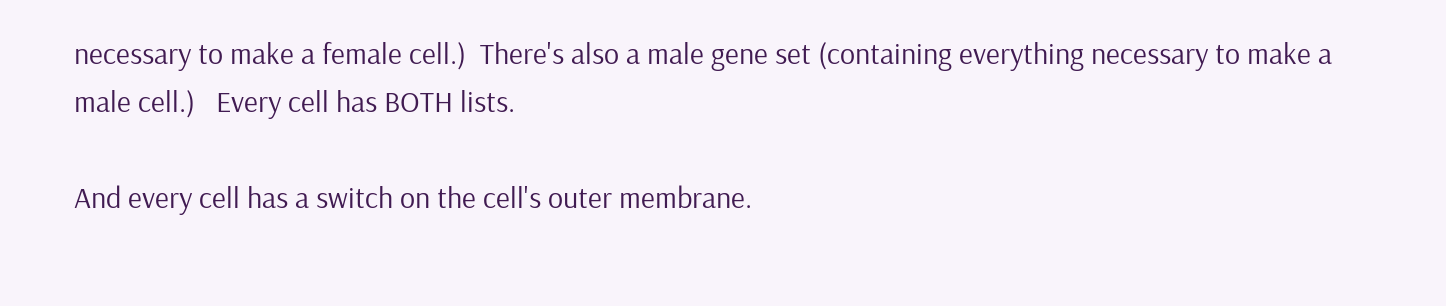necessary to make a female cell.)  There's also a male gene set (containing everything necessary to make a male cell.)   Every cell has BOTH lists.

And every cell has a switch on the cell's outer membrane.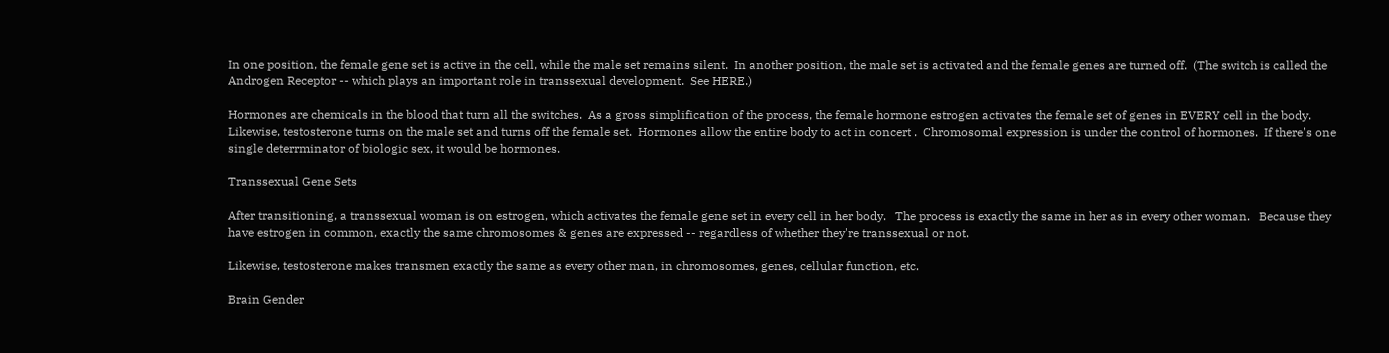In one position, the female gene set is active in the cell, while the male set remains silent.  In another position, the male set is activated and the female genes are turned off.  (The switch is called the Androgen Receptor -- which plays an important role in transsexual development.  See HERE.)

Hormones are chemicals in the blood that turn all the switches.  As a gross simplification of the process, the female hormone estrogen activates the female set of genes in EVERY cell in the body.  Likewise, testosterone turns on the male set and turns off the female set.  Hormones allow the entire body to act in concert .  Chromosomal expression is under the control of hormones.  If there's one single deterrminator of biologic sex, it would be hormones.

Transsexual Gene Sets

After transitioning, a transsexual woman is on estrogen, which activates the female gene set in every cell in her body.   The process is exactly the same in her as in every other woman.   Because they have estrogen in common, exactly the same chromosomes & genes are expressed -- regardless of whether they're transsexual or not.

Likewise, testosterone makes transmen exactly the same as every other man, in chromosomes, genes, cellular function, etc.

Brain Gender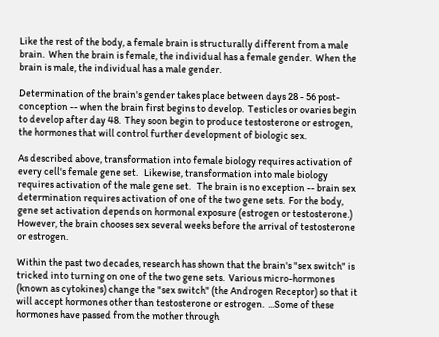Like the rest of the body, a female brain is structurally different from a male brain.  When the brain is female, the individual has a female gender.  When the brain is male, the individual has a male gender.

Determination of the brain's gender takes place between days 28 - 56 post-conception -- when the brain first begins to develop.  Testicles or ovaries begin to develop after day 48.  They soon begin to produce testosterone or estrogen, the hormones that will control further development of biologic sex.

As described above, transformation into female biology requires activation of every cell's female gene set.   Likewise, transformation into male biology requires activation of the male gene set.   The brain is no exception -- brain sex determination requires activation of one of the two gene sets.  For the body, gene set activation depends on hormonal exposure (estrogen or testosterone.)  However, the brain chooses sex several weeks before the arrival of testosterone or estrogen.

Within the past two decades, research has shown that the brain's "sex switch" is tricked into turning on one of the two gene sets.  Various micro-hormones (known as cytokines) change the "sex switch" (the Androgen Receptor) so that it will accept hormones other than testosterone or estrogen.  ...Some of these hormones have passed from the mother through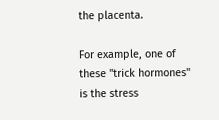the placenta.

For example, one of these "trick hormones" is the stress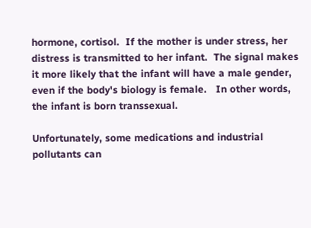hormone, cortisol.  If the mother is under stress, her distress is transmitted to her infant.  The signal makes it more likely that the infant will have a male gender, even if the body's biology is female.   In other words, the infant is born transsexual.

Unfortunately, some medications and industrial pollutants can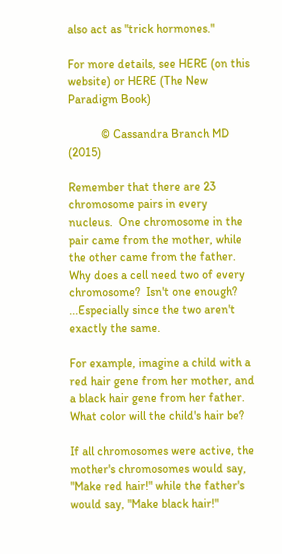also act as "trick hormones."

For more details, see HERE (on this website) or HERE (The New Paradigm Book)

           © Cassandra Branch MD (2015)

Remember that there are 23 chromosome pairs in every nucleus.  One chromosome in the pair came from the mother, while the other came from the father.  Why does a cell need two of every chromosome?  Isn't one enough?  ...Especially since the two aren't exactly the same.

For example, imagine a child with a red hair gene from her mother, and a black hair gene from her father.  What color will the child's hair be?

If all chromosomes were active, the mother's chromosomes would say, "Make red hair!" while the father's would say, "Make black hair!"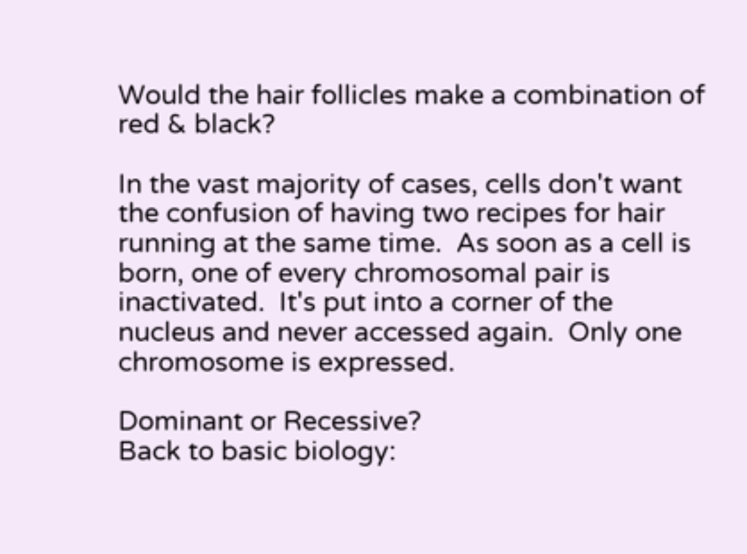Would the hair follicles make a combination of red & black?

In the vast majority of cases, cells don't want the confusion of having two recipes for hair running at the same time.  As soon as a cell is born, one of every chromosomal pair is inactivated.  It's put into a corner of the nucleus and never accessed again.  Only one chromosome is expressed.

Dominant or Recessive?
Back to basic biology: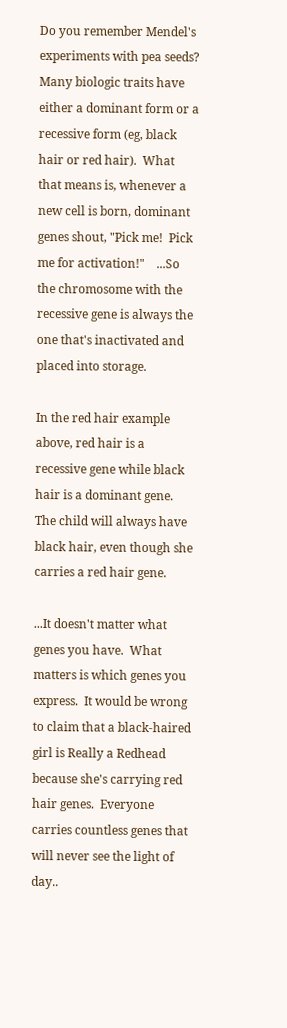Do you remember Mendel's experiments with pea seeds?  Many biologic traits have either a dominant form or a recessive form (eg, black hair or red hair).  What that means is, whenever a new cell is born, dominant genes shout, "Pick me!  Pick me for activation!"    ...So the chromosome with the recessive gene is always the one that's inactivated and placed into storage.

In the red hair example above, red hair is a recessive gene while black hair is a dominant gene.  The child will always have black hair, even though she carries a red hair gene.

...It doesn't matter what genes you have.  What matters is which genes you express.  It would be wrong to claim that a black-haired girl is Really a Redhead because she's carrying red hair genes.  Everyone carries countless genes that will never see the light of day..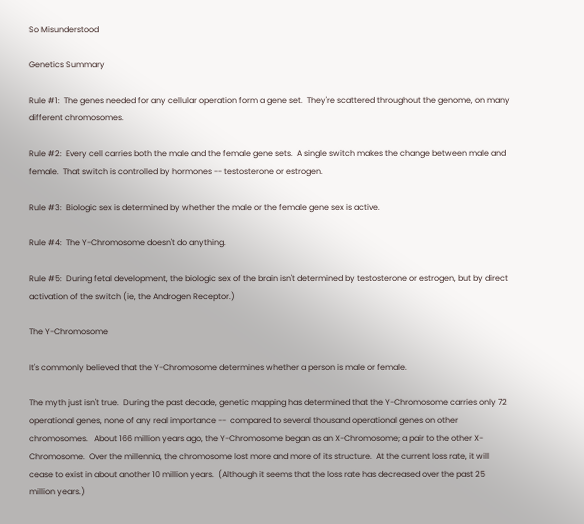So Misunderstood

Genetics Summary

Rule #1:  The genes needed for any cellular operation form a gene set.  They're scattered throughout the genome, on many different chromosomes.

Rule #2:  Every cell carries both the male and the female gene sets.  A single switch makes the change between male and female.  That switch is controlled by hormones -- testosterone or estrogen.

Rule #3:  Biologic sex is determined by whether the male or the female gene sex is active.

Rule #4:  The Y-Chromosome doesn't do anything.

Rule #5:  During fetal development, the biologic sex of the brain isn't determined by testosterone or estrogen, but by direct activation of the switch (ie, the Androgen Receptor.)

The Y-Chromosome

It's commonly believed that the Y-Chromosome determines whether a person is male or female.

The myth just isn't true.  During the past decade, genetic mapping has determined that the Y-Chromosome carries only 72 operational genes, none of any real importance --  compared to several thousand operational genes on other chromosomes.   About 166 million years ago, the Y-Chromosome began as an X-Chromosome; a pair to the other X-Chromosome.  Over the millennia, the chromosome lost more and more of its structure.  At the current loss rate, it will cease to exist in about another 10 million years.  (Although it seems that the loss rate has decreased over the past 25 million years.)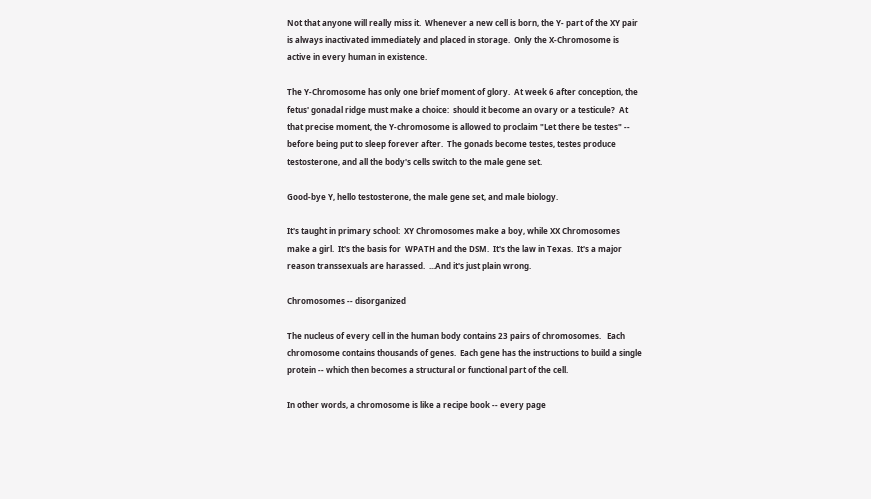Not that anyone will really miss it.  Whenever a new cell is born, the Y- part of the XY pair is always inactivated immediately and placed in storage.  Only the X-Chromosome is active in every human in existence.

The Y-Chromosome has only one brief moment of glory.  At week 6 after conception, the fetus' gonadal ridge must make a choice:  should it become an ovary or a testicule?  At that precise moment, the Y-chromosome is allowed to proclaim "Let there be testes" -- before being put to sleep forever after.  The gonads become testes, testes produce testosterone, and all the body's cells switch to the male gene set.

Good-bye Y, hello testosterone, the male gene set, and male biology.

It's taught in primary school:  XY Chromosomes make a boy, while XX Chromosomes make a girl.  It's the basis for  WPATH and the DSM.  It's the law in Texas.  It's a major reason transsexuals are harassed.  ...And it's just plain wrong.

Chromosomes -- disorganized

The nucleus of every cell in the human body contains 23 pairs of chromosomes.   Each chromosome contains thousands of genes.  Each gene has the instructions to build a single protein -- which then becomes a structural or functional part of the cell.

In other words, a chromosome is like a recipe book -- every page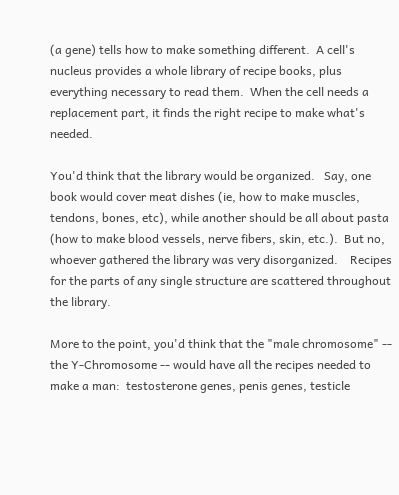(a gene) tells how to make something different.  A cell's nucleus provides a whole library of recipe books, plus everything necessary to read them.  When the cell needs a replacement part, it finds the right recipe to make what's needed.

You'd think that the library would be organized.   Say, one book would cover meat dishes (ie, how to make muscles, tendons, bones, etc), while another should be all about pasta (how to make blood vessels, nerve fibers, skin, etc.).  But no, whoever gathered the library was very disorganized.    Recipes for the parts of any single structure are scattered throughout the library.

More to the point, you'd think that the "male chromosome" -- the Y-Chromosome -- would have all the recipes needed to make a man:  testosterone genes, penis genes, testicle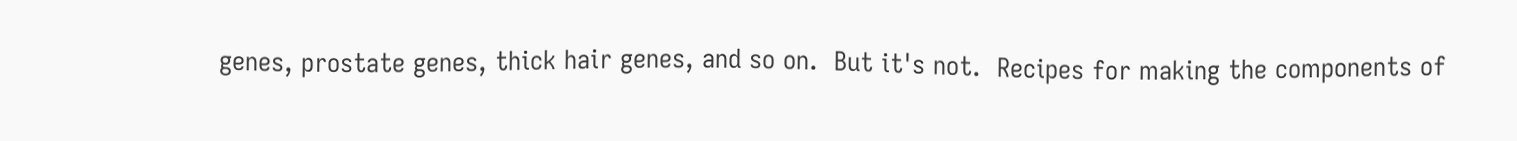genes, prostate genes, thick hair genes, and so on.  But it's not.  Recipes for making the components of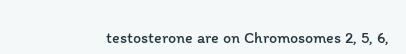testosterone are on Chromosomes 2, 5, 6,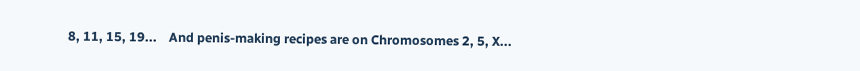8, 11, 15, 19...    And penis-making recipes are on Chromosomes 2, 5, X...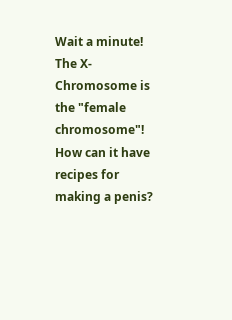Wait a minute!  The X-Chromosome is the "female chromosome"!  How can it have recipes for making a penis?